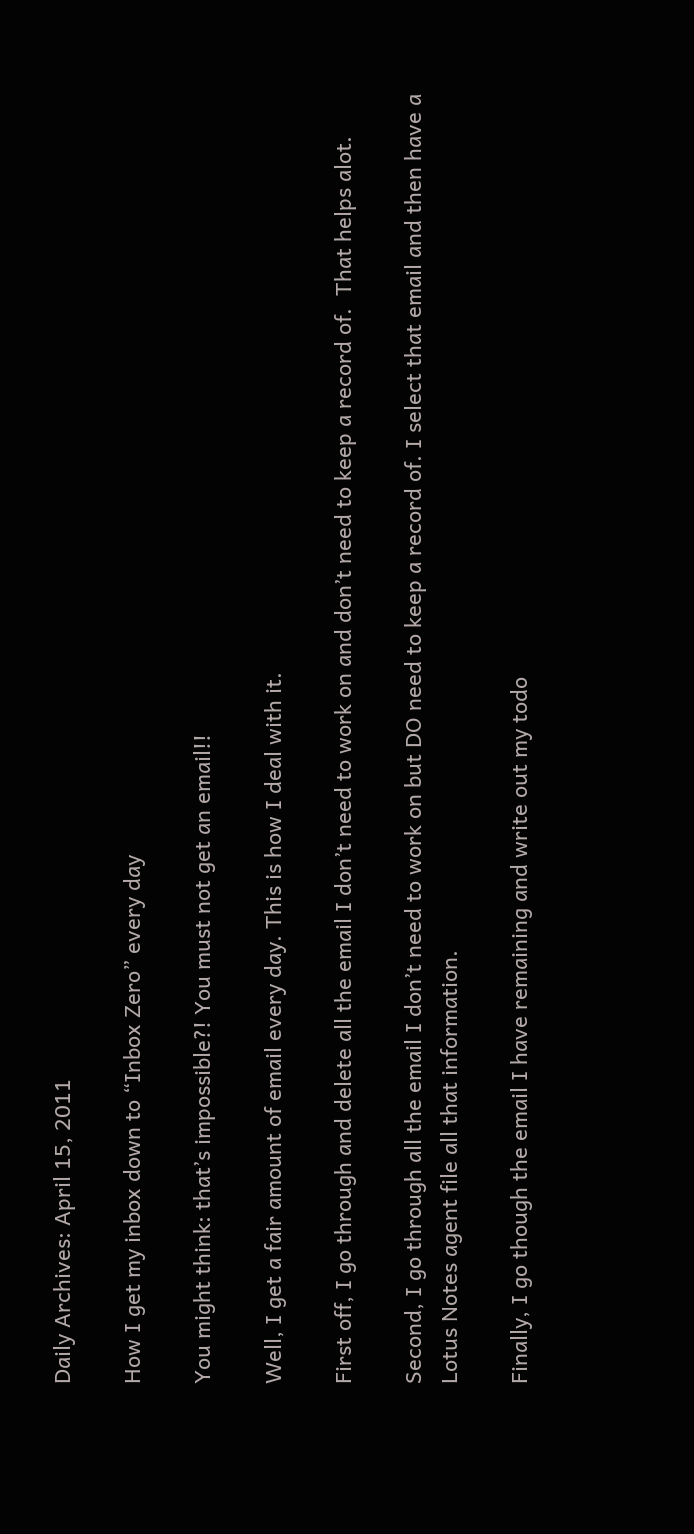Daily Archives: April 15, 2011

How I get my inbox down to “Inbox Zero” every day

You might think: that’s impossible?! You must not get an email!!

Well, I get a fair amount of email every day. This is how I deal with it.

First off, I go through and delete all the email I don’t need to work on and don’t need to keep a record of.  That helps alot.

Second, I go through all the email I don’t need to work on but DO need to keep a record of. I select that email and then have a Lotus Notes agent file all that information.

Finally, I go though the email I have remaining and write out my todo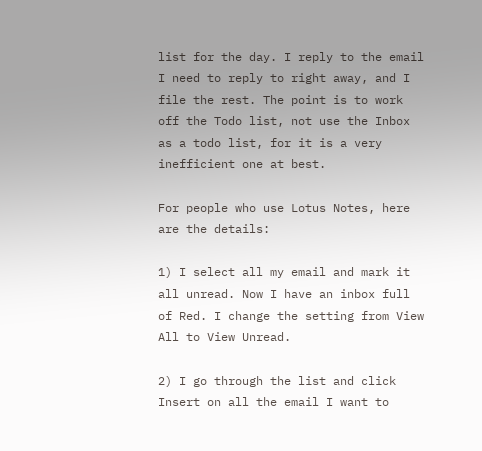list for the day. I reply to the email I need to reply to right away, and I file the rest. The point is to work off the Todo list, not use the Inbox as a todo list, for it is a very inefficient one at best.

For people who use Lotus Notes, here are the details:

1) I select all my email and mark it all unread. Now I have an inbox full of Red. I change the setting from View All to View Unread.

2) I go through the list and click Insert on all the email I want to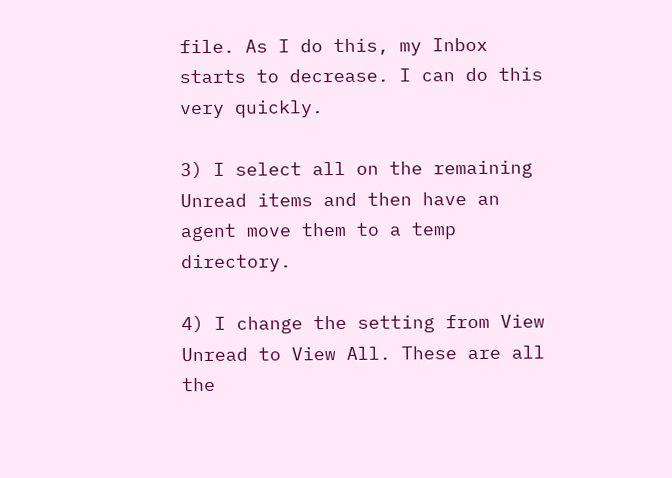file. As I do this, my Inbox starts to decrease. I can do this very quickly.

3) I select all on the remaining Unread items and then have an agent move them to a temp directory.

4) I change the setting from View Unread to View All. These are all the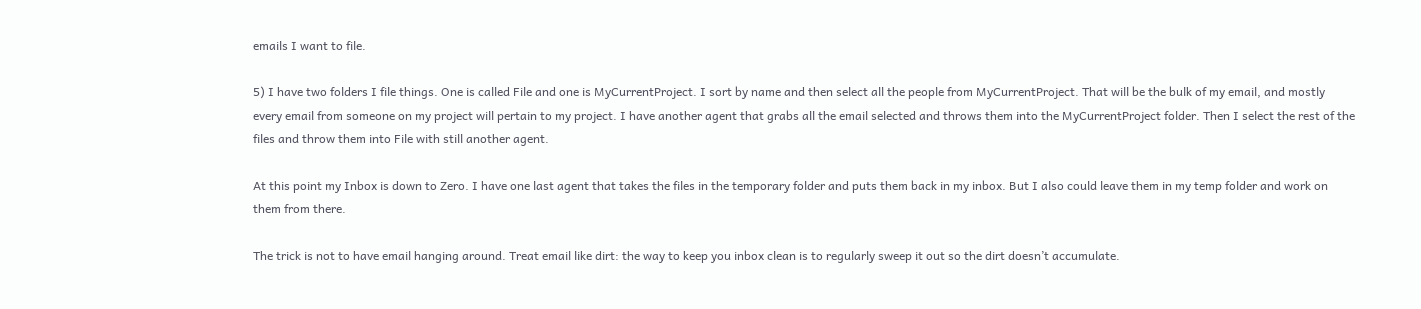emails I want to file.

5) I have two folders I file things. One is called File and one is MyCurrentProject. I sort by name and then select all the people from MyCurrentProject. That will be the bulk of my email, and mostly every email from someone on my project will pertain to my project. I have another agent that grabs all the email selected and throws them into the MyCurrentProject folder. Then I select the rest of the files and throw them into File with still another agent.

At this point my Inbox is down to Zero. I have one last agent that takes the files in the temporary folder and puts them back in my inbox. But I also could leave them in my temp folder and work on them from there.

The trick is not to have email hanging around. Treat email like dirt: the way to keep you inbox clean is to regularly sweep it out so the dirt doesn’t accumulate.